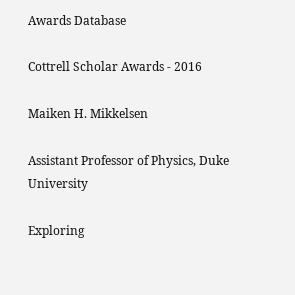Awards Database

Cottrell Scholar Awards - 2016

Maiken H. Mikkelsen

Assistant Professor of Physics, Duke University

Exploring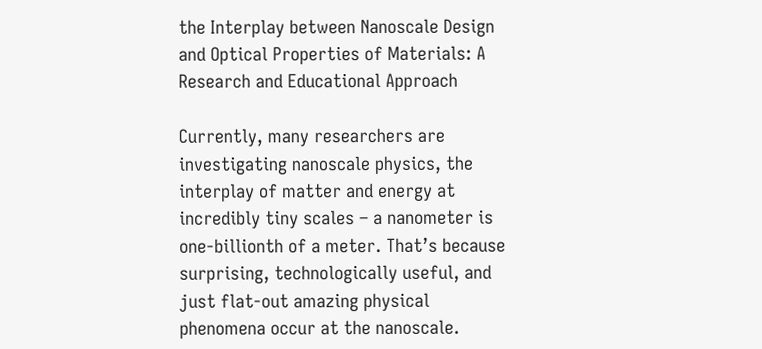the Interplay between Nanoscale Design and Optical Properties of Materials: A Research and Educational Approach

Currently, many researchers are investigating nanoscale physics, the interplay of matter and energy at incredibly tiny scales – a nanometer is one-billionth of a meter. That’s because surprising, technologically useful, and just flat-out amazing physical phenomena occur at the nanoscale.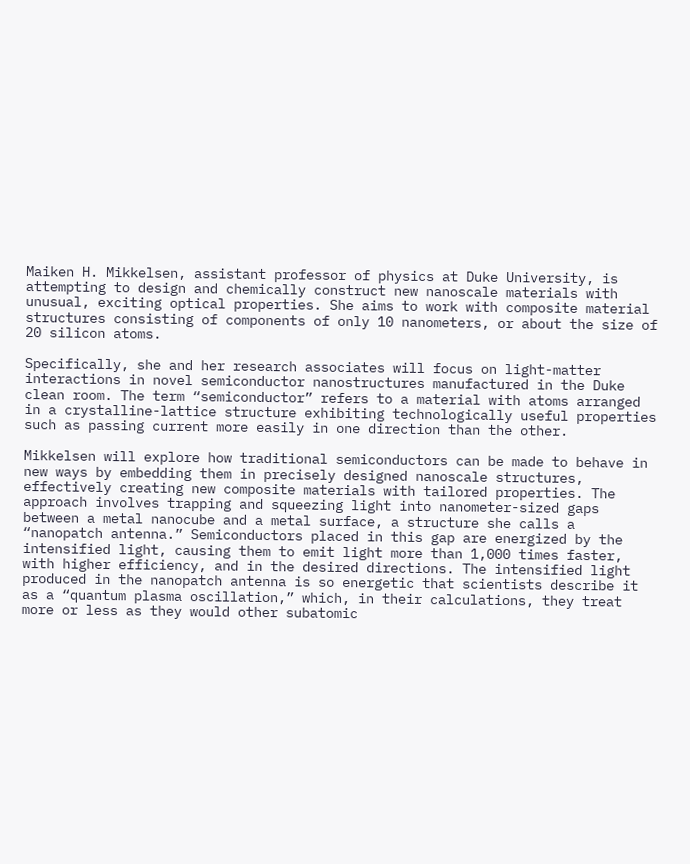Maiken H. Mikkelsen, assistant professor of physics at Duke University, is attempting to design and chemically construct new nanoscale materials with unusual, exciting optical properties. She aims to work with composite material structures consisting of components of only 10 nanometers, or about the size of 20 silicon atoms.

Specifically, she and her research associates will focus on light-matter interactions in novel semiconductor nanostructures manufactured in the Duke clean room. The term “semiconductor” refers to a material with atoms arranged in a crystalline-lattice structure exhibiting technologically useful properties such as passing current more easily in one direction than the other.

Mikkelsen will explore how traditional semiconductors can be made to behave in new ways by embedding them in precisely designed nanoscale structures, effectively creating new composite materials with tailored properties. The approach involves trapping and squeezing light into nanometer-sized gaps between a metal nanocube and a metal surface, a structure she calls a “nanopatch antenna.” Semiconductors placed in this gap are energized by the intensified light, causing them to emit light more than 1,000 times faster, with higher efficiency, and in the desired directions. The intensified light produced in the nanopatch antenna is so energetic that scientists describe it as a “quantum plasma oscillation,” which, in their calculations, they treat more or less as they would other subatomic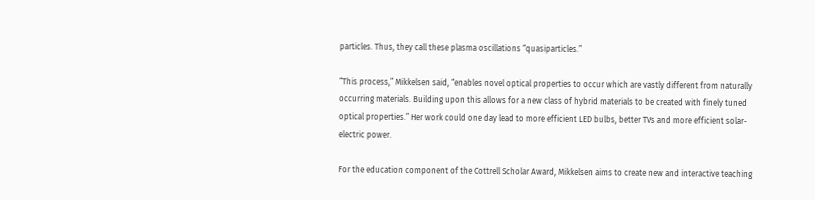particles. Thus, they call these plasma oscillations “quasiparticles.”

“This process,” Mikkelsen said, “enables novel optical properties to occur which are vastly different from naturally occurring materials. Building upon this allows for a new class of hybrid materials to be created with finely tuned optical properties.” Her work could one day lead to more efficient LED bulbs, better TVs and more efficient solar-electric power.

For the education component of the Cottrell Scholar Award, Mikkelsen aims to create new and interactive teaching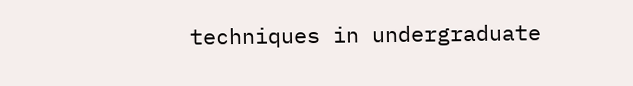techniques in undergraduate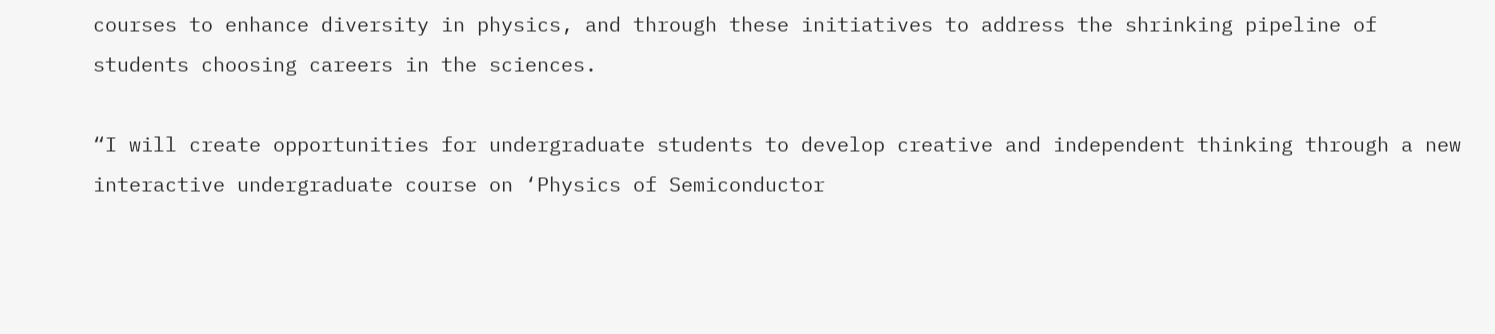courses to enhance diversity in physics, and through these initiatives to address the shrinking pipeline of students choosing careers in the sciences.

“I will create opportunities for undergraduate students to develop creative and independent thinking through a new interactive undergraduate course on ‘Physics of Semiconductor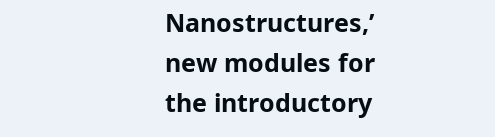Nanostructures,’ new modules for the introductory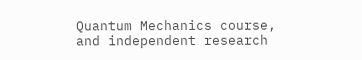Quantum Mechanics course, and independent research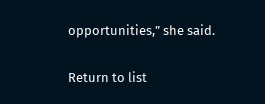opportunities,” she said.

Return to list